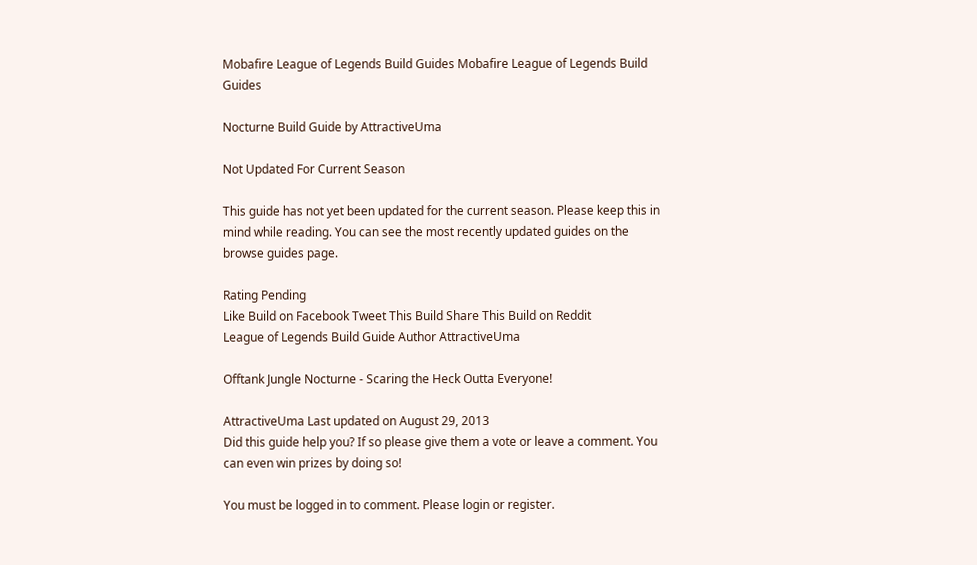Mobafire League of Legends Build Guides Mobafire League of Legends Build Guides

Nocturne Build Guide by AttractiveUma

Not Updated For Current Season

This guide has not yet been updated for the current season. Please keep this in mind while reading. You can see the most recently updated guides on the browse guides page.

Rating Pending
Like Build on Facebook Tweet This Build Share This Build on Reddit
League of Legends Build Guide Author AttractiveUma

Offtank Jungle Nocturne - Scaring the Heck Outta Everyone!

AttractiveUma Last updated on August 29, 2013
Did this guide help you? If so please give them a vote or leave a comment. You can even win prizes by doing so!

You must be logged in to comment. Please login or register.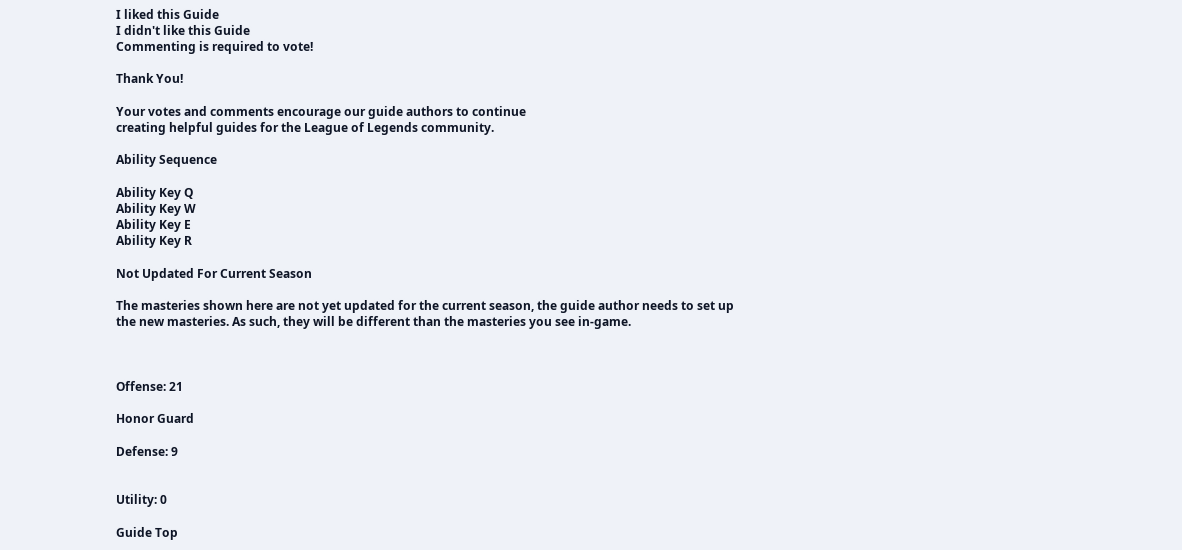I liked this Guide
I didn't like this Guide
Commenting is required to vote!

Thank You!

Your votes and comments encourage our guide authors to continue
creating helpful guides for the League of Legends community.

Ability Sequence

Ability Key Q
Ability Key W
Ability Key E
Ability Key R

Not Updated For Current Season

The masteries shown here are not yet updated for the current season, the guide author needs to set up the new masteries. As such, they will be different than the masteries you see in-game.



Offense: 21

Honor Guard

Defense: 9


Utility: 0

Guide Top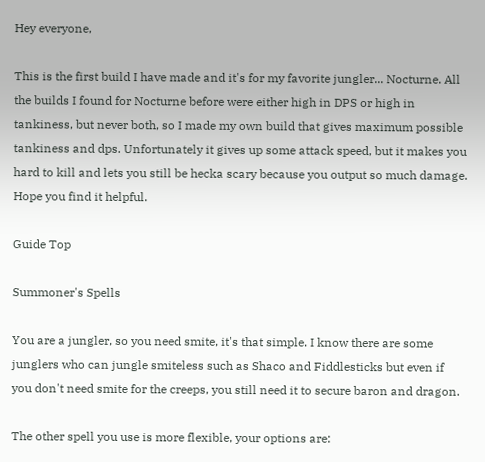Hey everyone,

This is the first build I have made and it's for my favorite jungler... Nocturne. All the builds I found for Nocturne before were either high in DPS or high in tankiness, but never both, so I made my own build that gives maximum possible tankiness and dps. Unfortunately it gives up some attack speed, but it makes you hard to kill and lets you still be hecka scary because you output so much damage. Hope you find it helpful.

Guide Top

Summoner's Spells

You are a jungler, so you need smite, it's that simple. I know there are some junglers who can jungle smiteless such as Shaco and Fiddlesticks but even if you don't need smite for the creeps, you still need it to secure baron and dragon.

The other spell you use is more flexible, your options are: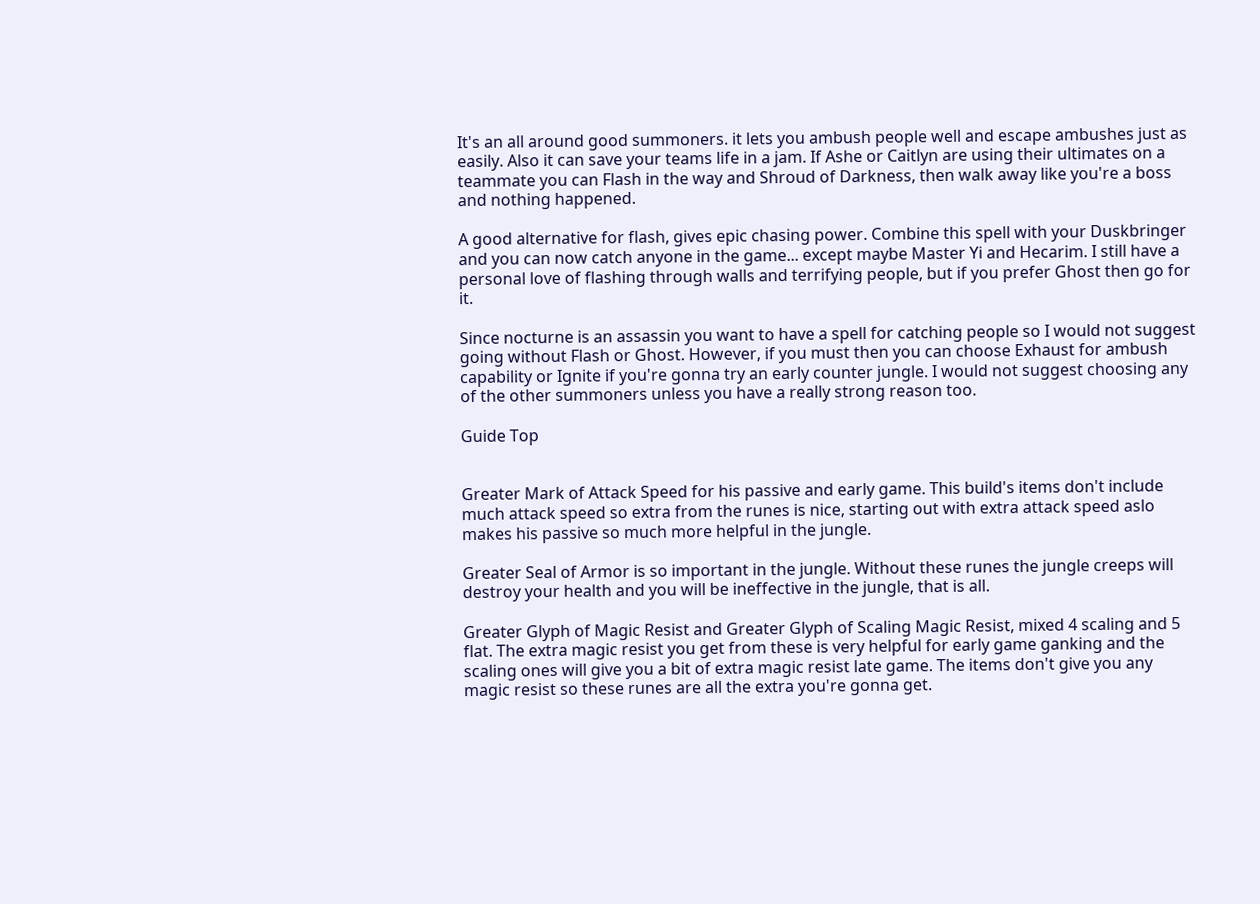It's an all around good summoners. it lets you ambush people well and escape ambushes just as easily. Also it can save your teams life in a jam. If Ashe or Caitlyn are using their ultimates on a teammate you can Flash in the way and Shroud of Darkness, then walk away like you're a boss and nothing happened.

A good alternative for flash, gives epic chasing power. Combine this spell with your Duskbringer and you can now catch anyone in the game... except maybe Master Yi and Hecarim. I still have a personal love of flashing through walls and terrifying people, but if you prefer Ghost then go for it.

Since nocturne is an assassin you want to have a spell for catching people so I would not suggest going without Flash or Ghost. However, if you must then you can choose Exhaust for ambush capability or Ignite if you're gonna try an early counter jungle. I would not suggest choosing any of the other summoners unless you have a really strong reason too.

Guide Top


Greater Mark of Attack Speed for his passive and early game. This build's items don't include much attack speed so extra from the runes is nice, starting out with extra attack speed aslo makes his passive so much more helpful in the jungle.

Greater Seal of Armor is so important in the jungle. Without these runes the jungle creeps will destroy your health and you will be ineffective in the jungle, that is all.

Greater Glyph of Magic Resist and Greater Glyph of Scaling Magic Resist, mixed 4 scaling and 5 flat. The extra magic resist you get from these is very helpful for early game ganking and the scaling ones will give you a bit of extra magic resist late game. The items don't give you any magic resist so these runes are all the extra you're gonna get.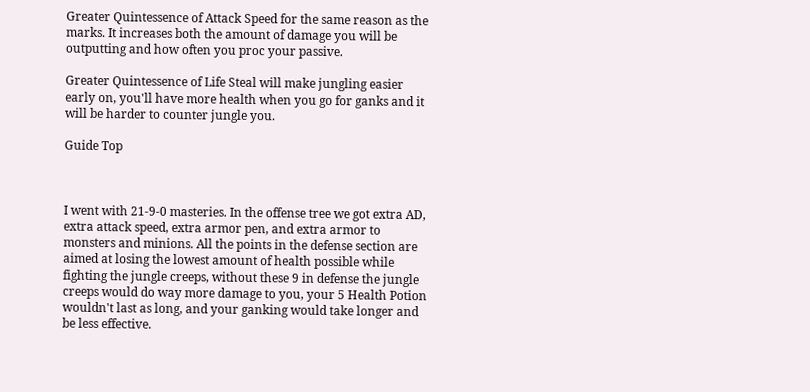Greater Quintessence of Attack Speed for the same reason as the marks. It increases both the amount of damage you will be outputting and how often you proc your passive.

Greater Quintessence of Life Steal will make jungling easier early on, you'll have more health when you go for ganks and it will be harder to counter jungle you.

Guide Top



I went with 21-9-0 masteries. In the offense tree we got extra AD, extra attack speed, extra armor pen, and extra armor to monsters and minions. All the points in the defense section are aimed at losing the lowest amount of health possible while fighting the jungle creeps, without these 9 in defense the jungle creeps would do way more damage to you, your 5 Health Potion wouldn't last as long, and your ganking would take longer and be less effective.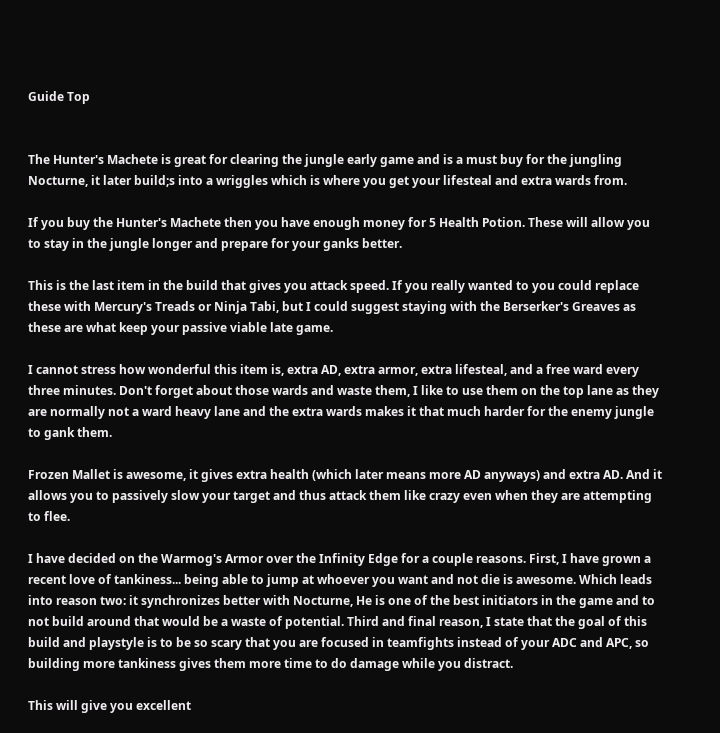Guide Top


The Hunter's Machete is great for clearing the jungle early game and is a must buy for the jungling Nocturne, it later build;s into a wriggles which is where you get your lifesteal and extra wards from.

If you buy the Hunter's Machete then you have enough money for 5 Health Potion. These will allow you to stay in the jungle longer and prepare for your ganks better.

This is the last item in the build that gives you attack speed. If you really wanted to you could replace these with Mercury's Treads or Ninja Tabi, but I could suggest staying with the Berserker's Greaves as these are what keep your passive viable late game.

I cannot stress how wonderful this item is, extra AD, extra armor, extra lifesteal, and a free ward every three minutes. Don't forget about those wards and waste them, I like to use them on the top lane as they are normally not a ward heavy lane and the extra wards makes it that much harder for the enemy jungle to gank them.

Frozen Mallet is awesome, it gives extra health (which later means more AD anyways) and extra AD. And it allows you to passively slow your target and thus attack them like crazy even when they are attempting to flee.

I have decided on the Warmog's Armor over the Infinity Edge for a couple reasons. First, I have grown a recent love of tankiness... being able to jump at whoever you want and not die is awesome. Which leads into reason two: it synchronizes better with Nocturne, He is one of the best initiators in the game and to not build around that would be a waste of potential. Third and final reason, I state that the goal of this build and playstyle is to be so scary that you are focused in teamfights instead of your ADC and APC, so building more tankiness gives them more time to do damage while you distract.

This will give you excellent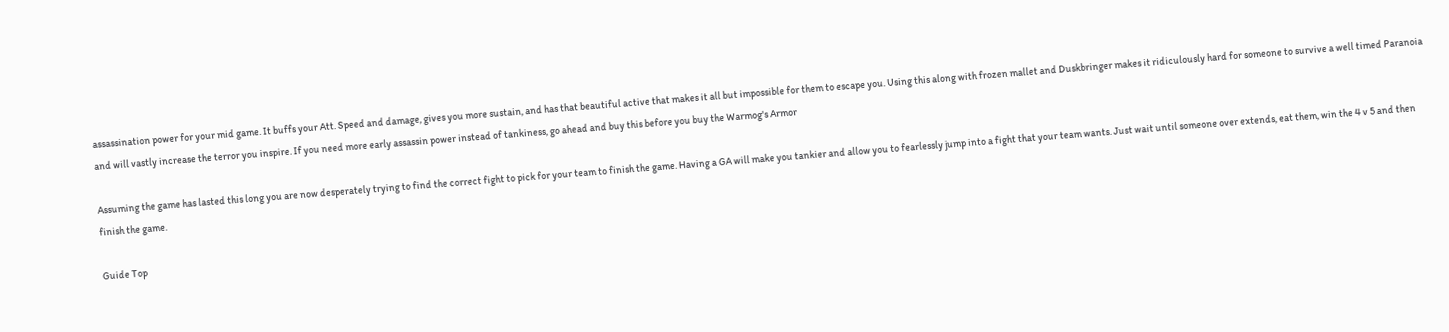assassination power for your mid game. It buffs your Att. Speed and damage, gives you more sustain, and has that beautiful active that makes it all but impossible for them to escape you. Using this along with frozen mallet and Duskbringer makes it ridiculously hard for someone to survive a well timed Paranoia and will vastly increase the terror you inspire. If you need more early assassin power instead of tankiness, go ahead and buy this before you buy the Warmog's Armor

Assuming the game has lasted this long you are now desperately trying to find the correct fight to pick for your team to finish the game. Having a GA will make you tankier and allow you to fearlessly jump into a fight that your team wants. Just wait until someone over extends, eat them, win the 4 v 5 and then finish the game.

Guide Top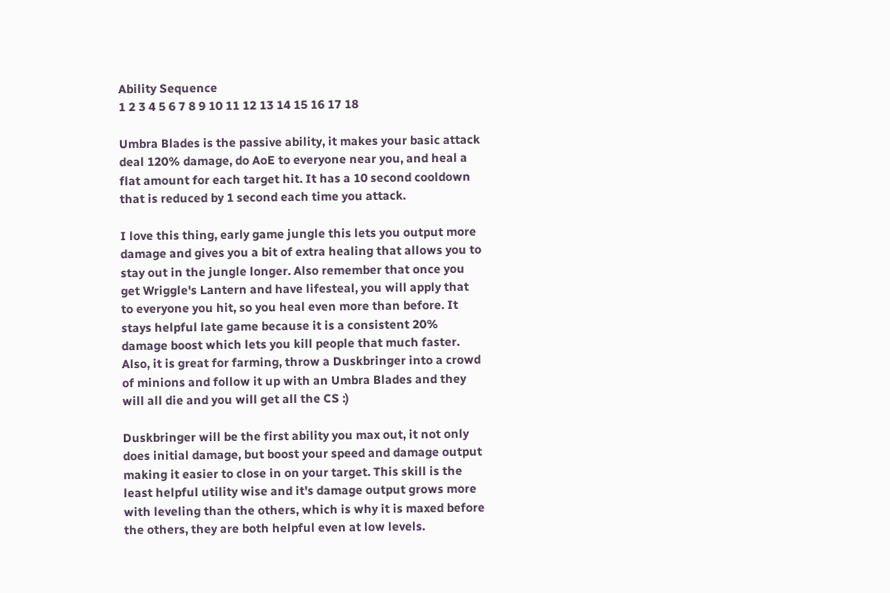Ability Sequence
1 2 3 4 5 6 7 8 9 10 11 12 13 14 15 16 17 18

Umbra Blades is the passive ability, it makes your basic attack deal 120% damage, do AoE to everyone near you, and heal a flat amount for each target hit. It has a 10 second cooldown that is reduced by 1 second each time you attack.

I love this thing, early game jungle this lets you output more damage and gives you a bit of extra healing that allows you to stay out in the jungle longer. Also remember that once you get Wriggle's Lantern and have lifesteal, you will apply that to everyone you hit, so you heal even more than before. It stays helpful late game because it is a consistent 20% damage boost which lets you kill people that much faster. Also, it is great for farming, throw a Duskbringer into a crowd of minions and follow it up with an Umbra Blades and they will all die and you will get all the CS :)

Duskbringer will be the first ability you max out, it not only does initial damage, but boost your speed and damage output making it easier to close in on your target. This skill is the least helpful utility wise and it's damage output grows more with leveling than the others, which is why it is maxed before the others, they are both helpful even at low levels.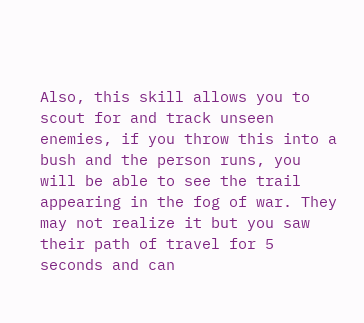Also, this skill allows you to scout for and track unseen enemies, if you throw this into a bush and the person runs, you will be able to see the trail appearing in the fog of war. They may not realize it but you saw their path of travel for 5 seconds and can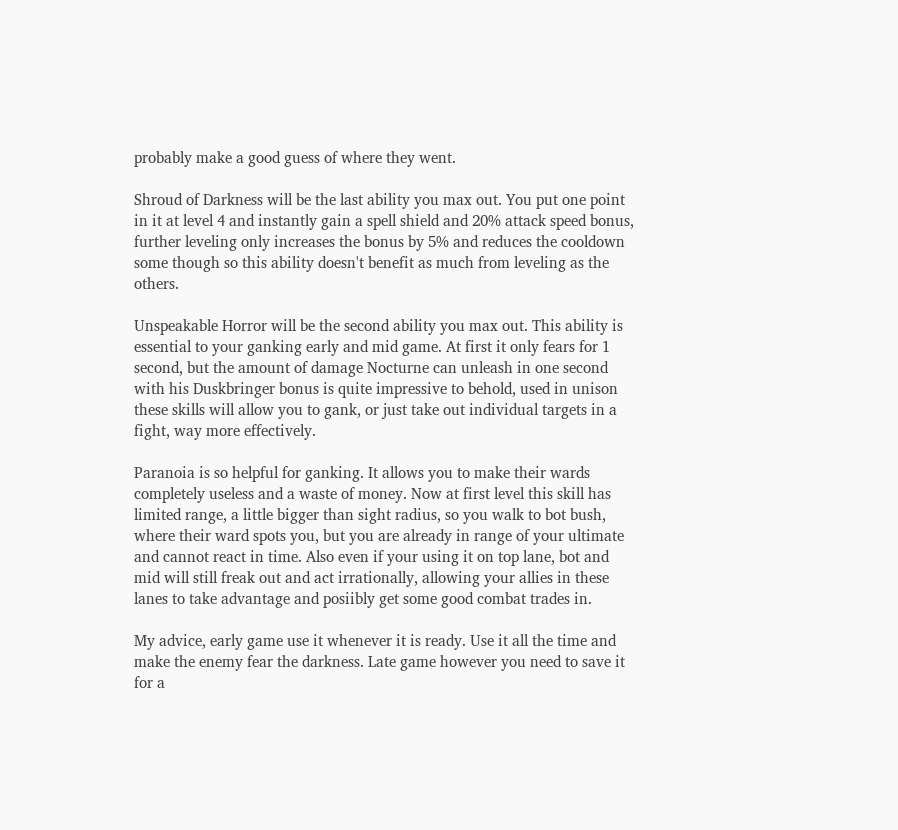probably make a good guess of where they went.

Shroud of Darkness will be the last ability you max out. You put one point in it at level 4 and instantly gain a spell shield and 20% attack speed bonus, further leveling only increases the bonus by 5% and reduces the cooldown some though so this ability doesn't benefit as much from leveling as the others.

Unspeakable Horror will be the second ability you max out. This ability is essential to your ganking early and mid game. At first it only fears for 1 second, but the amount of damage Nocturne can unleash in one second with his Duskbringer bonus is quite impressive to behold, used in unison these skills will allow you to gank, or just take out individual targets in a fight, way more effectively.

Paranoia is so helpful for ganking. It allows you to make their wards completely useless and a waste of money. Now at first level this skill has limited range, a little bigger than sight radius, so you walk to bot bush, where their ward spots you, but you are already in range of your ultimate and cannot react in time. Also even if your using it on top lane, bot and mid will still freak out and act irrationally, allowing your allies in these lanes to take advantage and posiibly get some good combat trades in.

My advice, early game use it whenever it is ready. Use it all the time and make the enemy fear the darkness. Late game however you need to save it for a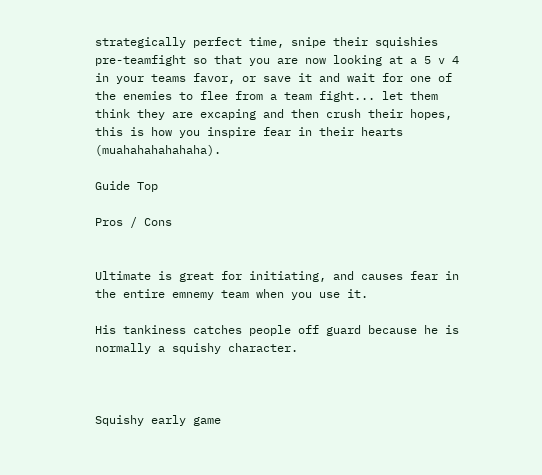strategically perfect time, snipe their squishies pre-teamfight so that you are now looking at a 5 v 4 in your teams favor, or save it and wait for one of the enemies to flee from a team fight... let them think they are excaping and then crush their hopes, this is how you inspire fear in their hearts (muahahahahahaha).

Guide Top

Pros / Cons


Ultimate is great for initiating, and causes fear in the entire emnemy team when you use it.

His tankiness catches people off guard because he is normally a squishy character.



Squishy early game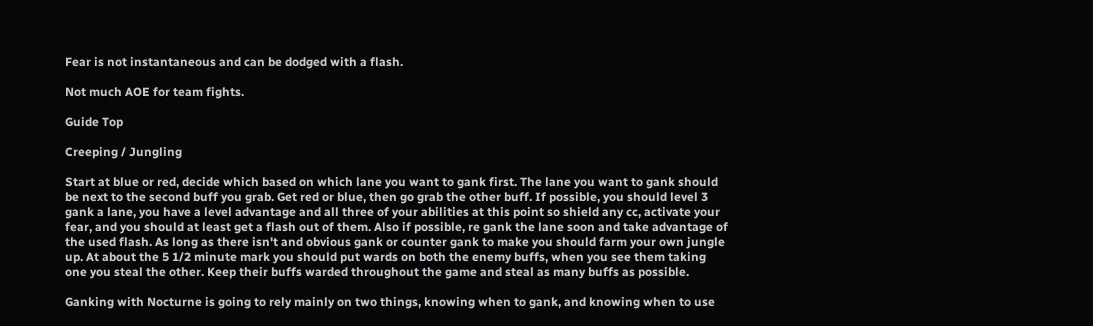Fear is not instantaneous and can be dodged with a flash.

Not much AOE for team fights.

Guide Top

Creeping / Jungling

Start at blue or red, decide which based on which lane you want to gank first. The lane you want to gank should be next to the second buff you grab. Get red or blue, then go grab the other buff. If possible, you should level 3 gank a lane, you have a level advantage and all three of your abilities at this point so shield any cc, activate your fear, and you should at least get a flash out of them. Also if possible, re gank the lane soon and take advantage of the used flash. As long as there isn't and obvious gank or counter gank to make you should farm your own jungle up. At about the 5 1/2 minute mark you should put wards on both the enemy buffs, when you see them taking one you steal the other. Keep their buffs warded throughout the game and steal as many buffs as possible.

Ganking with Nocturne is going to rely mainly on two things, knowing when to gank, and knowing when to use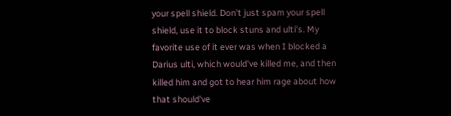your spell shield. Don't just spam your spell shield, use it to block stuns and ulti's. My favorite use of it ever was when I blocked a Darius ulti, which would've killed me, and then killed him and got to hear him rage about how that should've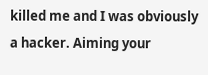killed me and I was obviously a hacker. Aiming your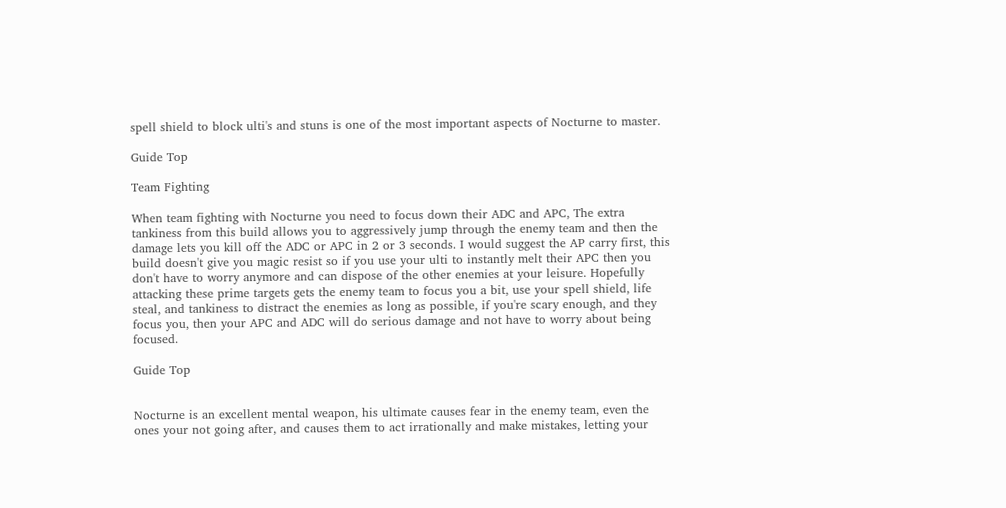spell shield to block ulti's and stuns is one of the most important aspects of Nocturne to master.

Guide Top

Team Fighting

When team fighting with Nocturne you need to focus down their ADC and APC, The extra tankiness from this build allows you to aggressively jump through the enemy team and then the damage lets you kill off the ADC or APC in 2 or 3 seconds. I would suggest the AP carry first, this build doesn't give you magic resist so if you use your ulti to instantly melt their APC then you don't have to worry anymore and can dispose of the other enemies at your leisure. Hopefully attacking these prime targets gets the enemy team to focus you a bit, use your spell shield, life steal, and tankiness to distract the enemies as long as possible, if you're scary enough, and they focus you, then your APC and ADC will do serious damage and not have to worry about being focused.

Guide Top


Nocturne is an excellent mental weapon, his ultimate causes fear in the enemy team, even the ones your not going after, and causes them to act irrationally and make mistakes, letting your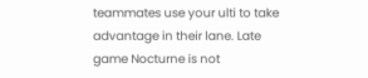teammates use your ulti to take advantage in their lane. Late game Nocturne is not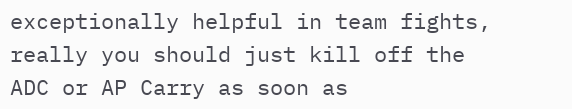exceptionally helpful in team fights, really you should just kill off the ADC or AP Carry as soon as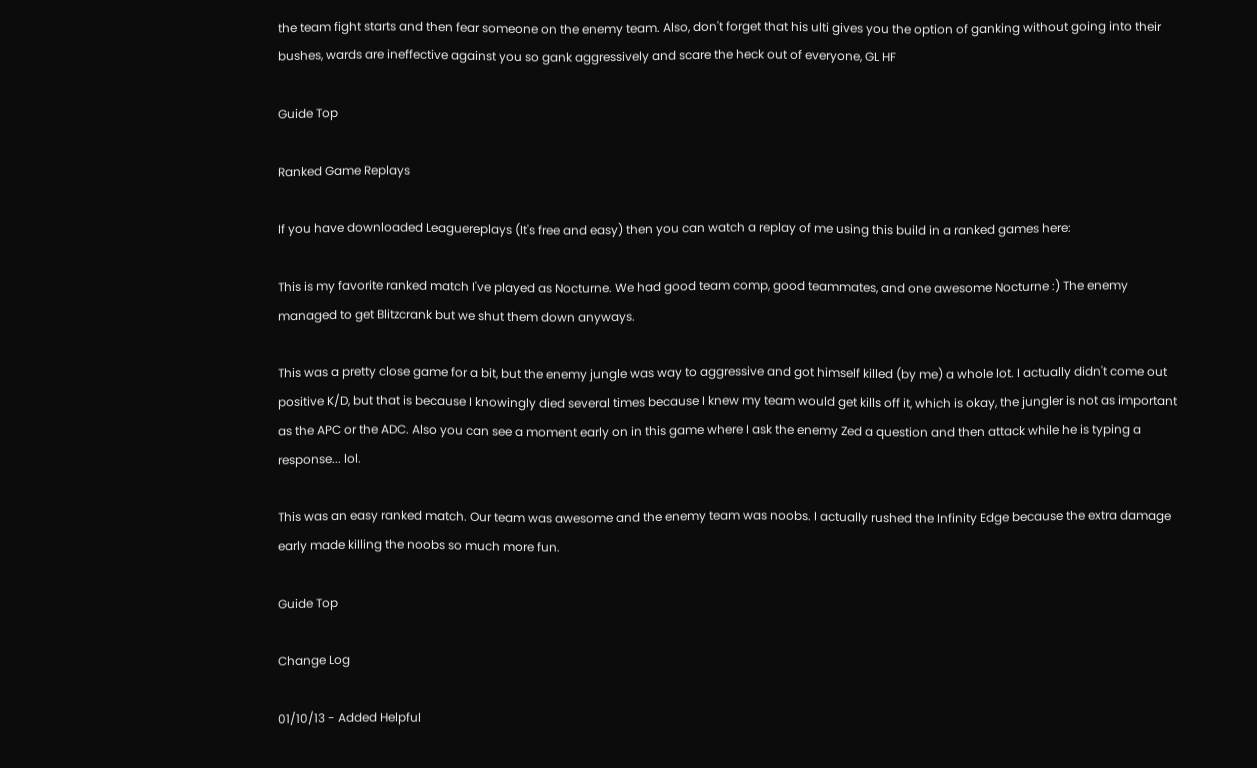the team fight starts and then fear someone on the enemy team. Also, don't forget that his ulti gives you the option of ganking without going into their bushes, wards are ineffective against you so gank aggressively and scare the heck out of everyone, GL HF

Guide Top

Ranked Game Replays

If you have downloaded Leaguereplays (It's free and easy) then you can watch a replay of me using this build in a ranked games here:

This is my favorite ranked match I've played as Nocturne. We had good team comp, good teammates, and one awesome Nocturne :) The enemy managed to get Blitzcrank but we shut them down anyways.

This was a pretty close game for a bit, but the enemy jungle was way to aggressive and got himself killed (by me) a whole lot. I actually didn't come out positive K/D, but that is because I knowingly died several times because I knew my team would get kills off it, which is okay, the jungler is not as important as the APC or the ADC. Also you can see a moment early on in this game where I ask the enemy Zed a question and then attack while he is typing a response... lol.

This was an easy ranked match. Our team was awesome and the enemy team was noobs. I actually rushed the Infinity Edge because the extra damage early made killing the noobs so much more fun.

Guide Top

Change Log

01/10/13 - Added Helpful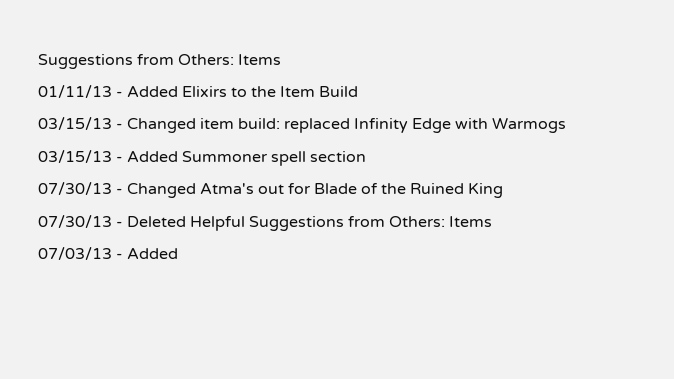Suggestions from Others: Items
01/11/13 - Added Elixirs to the Item Build
03/15/13 - Changed item build: replaced Infinity Edge with Warmogs
03/15/13 - Added Summoner spell section
07/30/13 - Changed Atma's out for Blade of the Ruined King
07/30/13 - Deleted Helpful Suggestions from Others: Items
07/03/13 - Added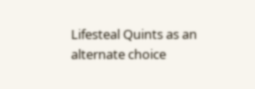Lifesteal Quints as an alternate choice